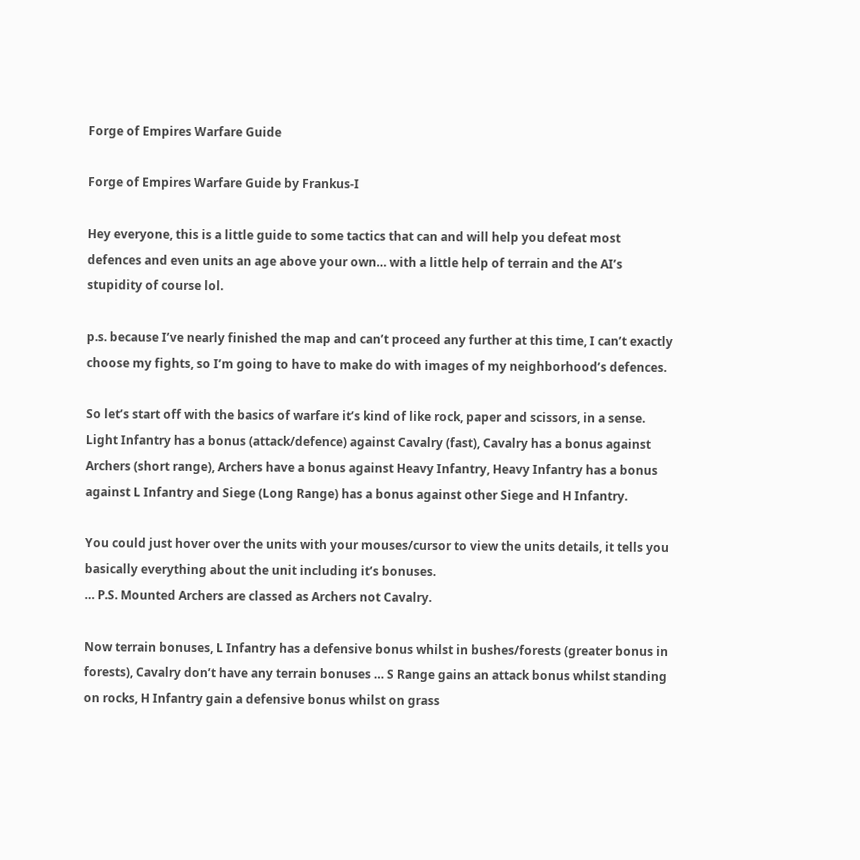Forge of Empires Warfare Guide

Forge of Empires Warfare Guide by Frankus-I

Hey everyone, this is a little guide to some tactics that can and will help you defeat most defences and even units an age above your own… with a little help of terrain and the AI’s stupidity of course lol.

p.s. because I’ve nearly finished the map and can’t proceed any further at this time, I can’t exactly choose my fights, so I’m going to have to make do with images of my neighborhood’s defences.

So let’s start off with the basics of warfare it’s kind of like rock, paper and scissors, in a sense.
Light Infantry has a bonus (attack/defence) against Cavalry (fast), Cavalry has a bonus against Archers (short range), Archers have a bonus against Heavy Infantry, Heavy Infantry has a bonus against L Infantry and Siege (Long Range) has a bonus against other Siege and H Infantry.

You could just hover over the units with your mouses/cursor to view the units details, it tells you basically everything about the unit including it’s bonuses.
… P.S. Mounted Archers are classed as Archers not Cavalry.

Now terrain bonuses, L Infantry has a defensive bonus whilst in bushes/forests (greater bonus in forests), Cavalry don’t have any terrain bonuses … S Range gains an attack bonus whilst standing on rocks, H Infantry gain a defensive bonus whilst on grass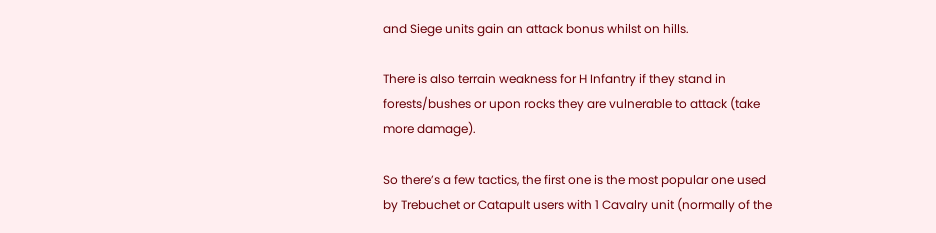and Siege units gain an attack bonus whilst on hills.

There is also terrain weakness for H Infantry if they stand in forests/bushes or upon rocks they are vulnerable to attack (take more damage).

So there’s a few tactics, the first one is the most popular one used by Trebuchet or Catapult users with 1 Cavalry unit (normally of the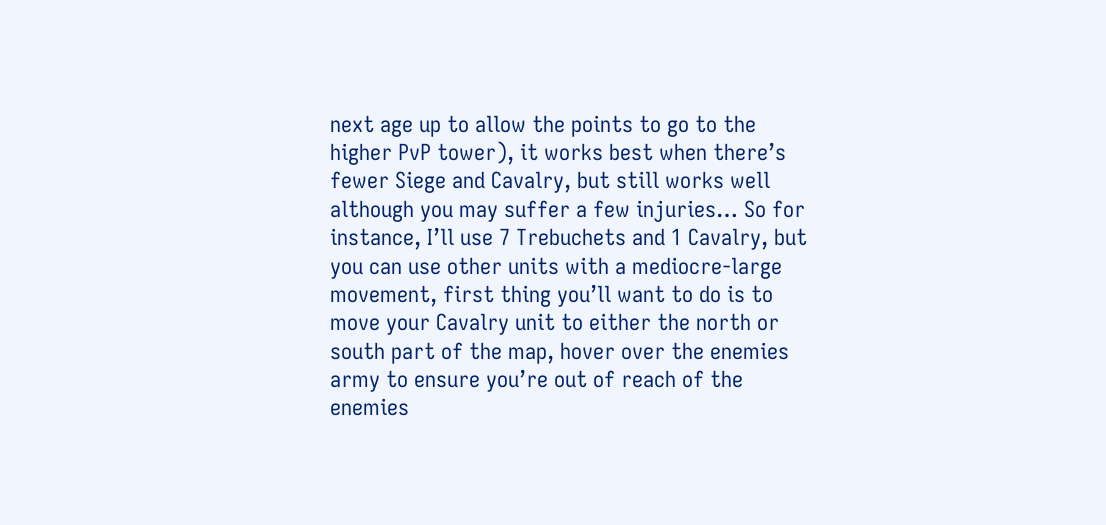next age up to allow the points to go to the higher PvP tower), it works best when there’s fewer Siege and Cavalry, but still works well although you may suffer a few injuries… So for instance, I’ll use 7 Trebuchets and 1 Cavalry, but you can use other units with a mediocre-large movement, first thing you’ll want to do is to move your Cavalry unit to either the north or south part of the map, hover over the enemies army to ensure you’re out of reach of the enemies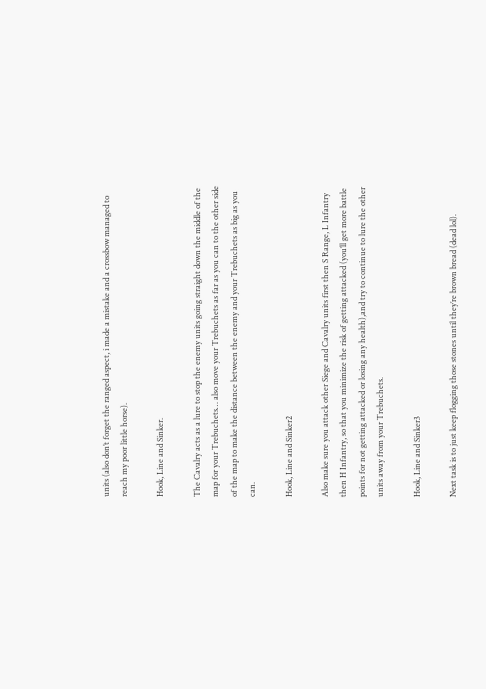units (also don’t forget the ranged aspect, i made a mistake and a crossbow managed to reach my poor little horse).

Hook, Line and Sinker.

The Cavalry acts as a lure to stop the enemy units going straight down the middle of the map for your Trebuchets… also move your Trebuchets as far as you can to the other side of the map to make the distance between the enemy and your Trebuchets as big as you can.

Hook, Line and Sinker2

Also make sure you attack other Siege and Cavalry units first then S Range, L Infantry then H Infantry, so that you minimize the risk of getting attacked (you’ll get more battle points for not getting attacked or losing any health),and try to continue to lure the other units away from your Trebuchets.

Hook, Line and Sinker3

Next task is to just keep flogging those stones until they’re brown bread (dead lol).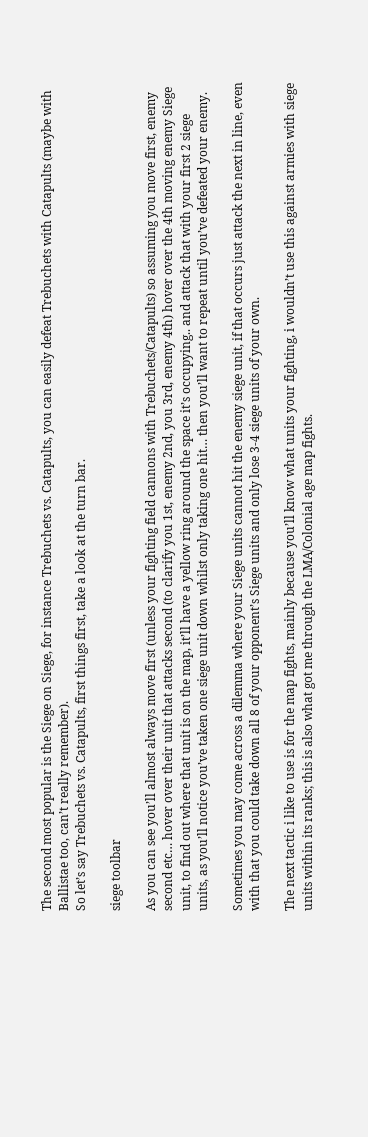The second most popular is the Siege on Siege, for instance Trebuchets vs. Catapults, you can easily defeat Trebuchets with Catapults (maybe with Ballistae too, can’t really remember).
So let’s say Trebuchets vs. Catapults, first things first, take a look at the turn bar.

siege toolbar

As you can see you’ll almost always move first (unless your fighting field cannons with Trebuchets/Catapults) so assuming you move first, enemy second etc… hover over their unit that attacks second (to clarify you 1st, enemy 2nd, you 3rd, enemy 4th) hover over the 4th moving enemy Siege unit, to find out where that unit is on the map, it’ll have a yellow ring around the space it’s occupying.. and attack that with your first 2 siege units, as you’ll notice you’ve taken one siege unit down whilst only taking one hit… then you’ll want to repeat until you’ve defeated your enemy.

Sometimes you may come across a dilemma where your Siege units cannot hit the enemy siege unit, if that occurs just attack the next in line, even with that you could take down all 8 of your opponent’s Siege units and only lose 3-4 siege units of your own.

The next tactic i like to use is for the map fights, mainly because you’ll know what units your fighting, i wouldn’t use this against armies with siege units within its ranks; this is also what got me through the LMA/Colonial age map fights.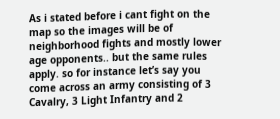As i stated before i cant fight on the map so the images will be of neighborhood fights and mostly lower age opponents.. but the same rules apply. so for instance let’s say you come across an army consisting of 3 Cavalry, 3 Light Infantry and 2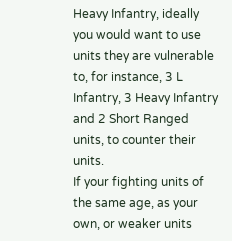Heavy Infantry, ideally you would want to use units they are vulnerable to, for instance, 3 L Infantry, 3 Heavy Infantry and 2 Short Ranged units, to counter their units.
If your fighting units of the same age, as your own, or weaker units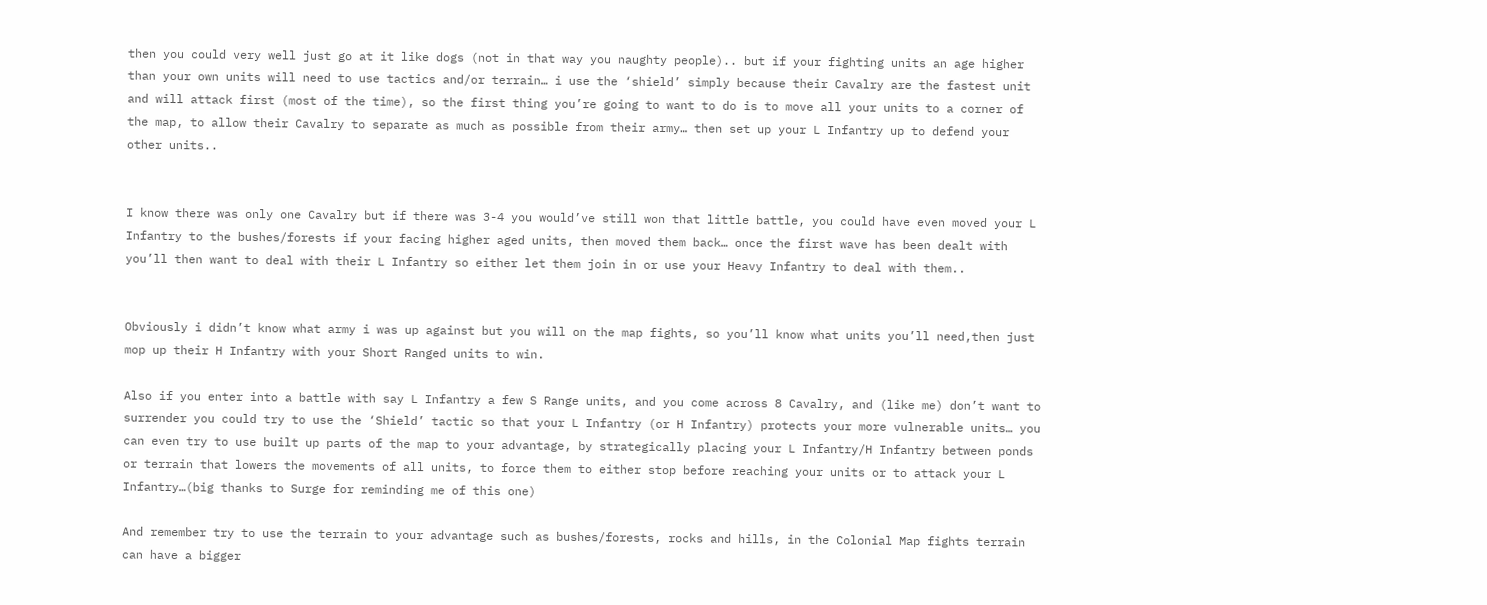then you could very well just go at it like dogs (not in that way you naughty people).. but if your fighting units an age higher than your own units will need to use tactics and/or terrain… i use the ‘shield’ simply because their Cavalry are the fastest unit and will attack first (most of the time), so the first thing you’re going to want to do is to move all your units to a corner of the map, to allow their Cavalry to separate as much as possible from their army… then set up your L Infantry up to defend your other units..


I know there was only one Cavalry but if there was 3-4 you would’ve still won that little battle, you could have even moved your L Infantry to the bushes/forests if your facing higher aged units, then moved them back… once the first wave has been dealt with you’ll then want to deal with their L Infantry so either let them join in or use your Heavy Infantry to deal with them..


Obviously i didn’t know what army i was up against but you will on the map fights, so you’ll know what units you’ll need,then just mop up their H Infantry with your Short Ranged units to win.

Also if you enter into a battle with say L Infantry a few S Range units, and you come across 8 Cavalry, and (like me) don’t want to surrender you could try to use the ‘Shield’ tactic so that your L Infantry (or H Infantry) protects your more vulnerable units… you can even try to use built up parts of the map to your advantage, by strategically placing your L Infantry/H Infantry between ponds or terrain that lowers the movements of all units, to force them to either stop before reaching your units or to attack your L Infantry…(big thanks to Surge for reminding me of this one)

And remember try to use the terrain to your advantage such as bushes/forests, rocks and hills, in the Colonial Map fights terrain can have a bigger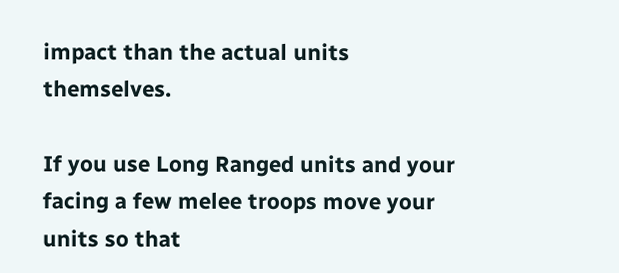impact than the actual units themselves.

If you use Long Ranged units and your facing a few melee troops move your units so that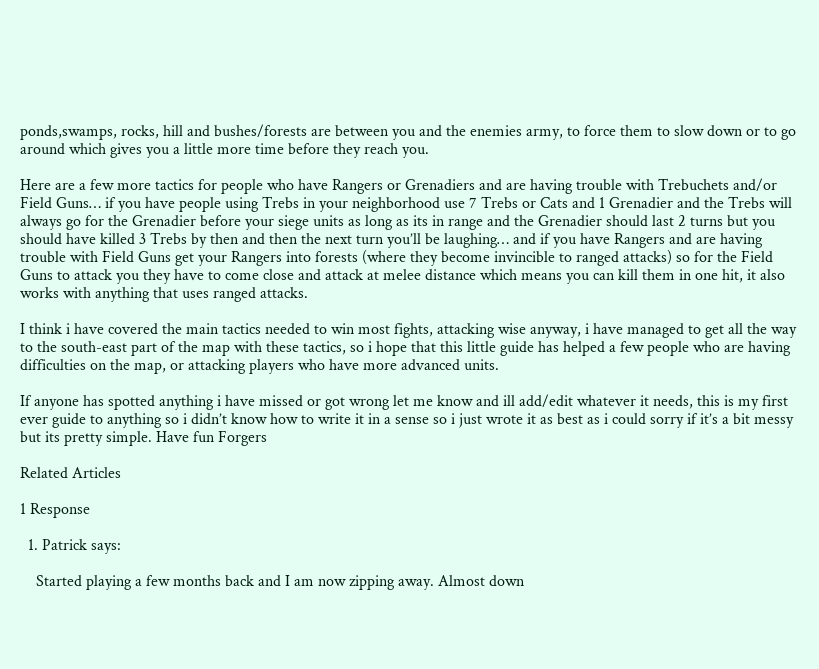ponds,swamps, rocks, hill and bushes/forests are between you and the enemies army, to force them to slow down or to go around which gives you a little more time before they reach you.

Here are a few more tactics for people who have Rangers or Grenadiers and are having trouble with Trebuchets and/or Field Guns… if you have people using Trebs in your neighborhood use 7 Trebs or Cats and 1 Grenadier and the Trebs will always go for the Grenadier before your siege units as long as its in range and the Grenadier should last 2 turns but you should have killed 3 Trebs by then and then the next turn you’ll be laughing… and if you have Rangers and are having trouble with Field Guns get your Rangers into forests (where they become invincible to ranged attacks) so for the Field Guns to attack you they have to come close and attack at melee distance which means you can kill them in one hit, it also works with anything that uses ranged attacks.

I think i have covered the main tactics needed to win most fights, attacking wise anyway, i have managed to get all the way to the south-east part of the map with these tactics, so i hope that this little guide has helped a few people who are having difficulties on the map, or attacking players who have more advanced units.

If anyone has spotted anything i have missed or got wrong let me know and ill add/edit whatever it needs, this is my first ever guide to anything so i didn’t know how to write it in a sense so i just wrote it as best as i could sorry if it’s a bit messy but its pretty simple. Have fun Forgers

Related Articles

1 Response

  1. Patrick says:

    Started playing a few months back and I am now zipping away. Almost down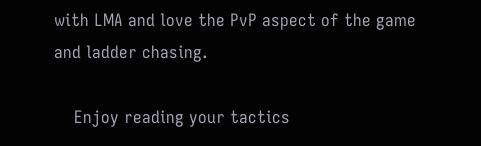with LMA and love the PvP aspect of the game and ladder chasing.

    Enjoy reading your tactics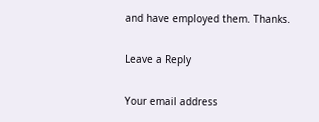and have employed them. Thanks.

Leave a Reply

Your email address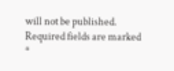will not be published. Required fields are marked *